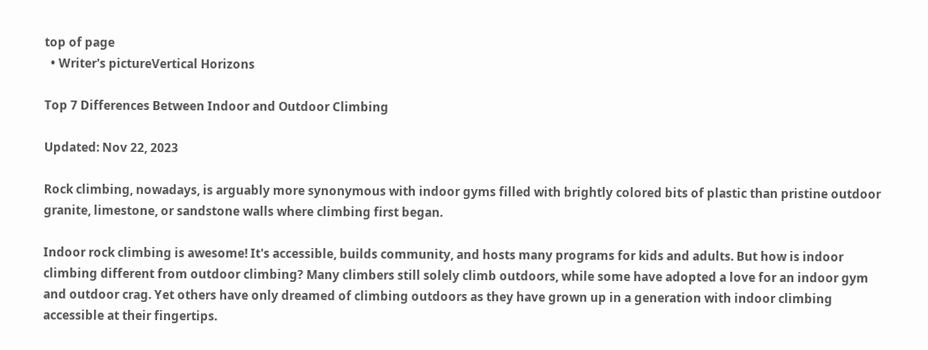top of page
  • Writer's pictureVertical Horizons

Top 7 Differences Between Indoor and Outdoor Climbing

Updated: Nov 22, 2023

Rock climbing, nowadays, is arguably more synonymous with indoor gyms filled with brightly colored bits of plastic than pristine outdoor granite, limestone, or sandstone walls where climbing first began.

Indoor rock climbing is awesome! It's accessible, builds community, and hosts many programs for kids and adults. But how is indoor climbing different from outdoor climbing? Many climbers still solely climb outdoors, while some have adopted a love for an indoor gym and outdoor crag. Yet others have only dreamed of climbing outdoors as they have grown up in a generation with indoor climbing accessible at their fingertips.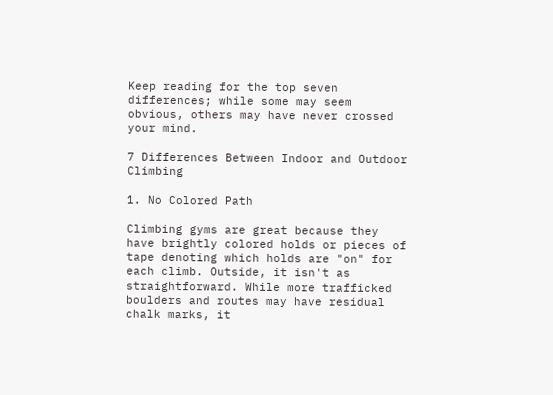Keep reading for the top seven differences; while some may seem obvious, others may have never crossed your mind.

7 Differences Between Indoor and Outdoor Climbing

1. No Colored Path

Climbing gyms are great because they have brightly colored holds or pieces of tape denoting which holds are "on" for each climb. Outside, it isn't as straightforward. While more trafficked boulders and routes may have residual chalk marks, it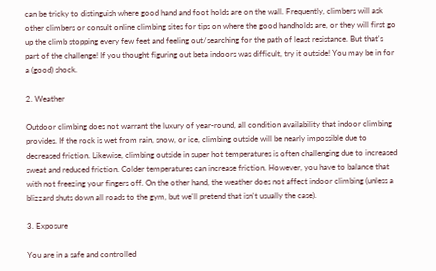can be tricky to distinguish where good hand and foot holds are on the wall. Frequently, climbers will ask other climbers or consult online climbing sites for tips on where the good handholds are, or they will first go up the climb stopping every few feet and feeling out/searching for the path of least resistance. But that's part of the challenge! If you thought figuring out beta indoors was difficult, try it outside! You may be in for a (good) shock.

2. Weather

Outdoor climbing does not warrant the luxury of year-round, all condition availability that indoor climbing provides. If the rock is wet from rain, snow, or ice, climbing outside will be nearly impossible due to decreased friction. Likewise, climbing outside in super hot temperatures is often challenging due to increased sweat and reduced friction. Colder temperatures can increase friction. However, you have to balance that with not freezing your fingers off. On the other hand, the weather does not affect indoor climbing (unless a blizzard shuts down all roads to the gym, but we'll pretend that isn't usually the case).

3. Exposure

You are in a safe and controlled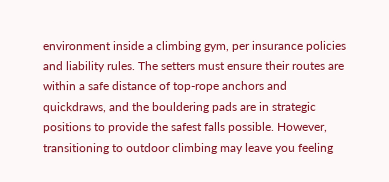environment inside a climbing gym, per insurance policies and liability rules. The setters must ensure their routes are within a safe distance of top-rope anchors and quickdraws, and the bouldering pads are in strategic positions to provide the safest falls possible. However, transitioning to outdoor climbing may leave you feeling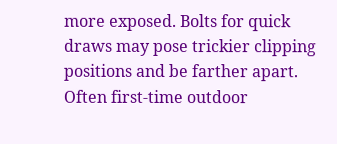more exposed. Bolts for quick draws may pose trickier clipping positions and be farther apart. Often first-time outdoor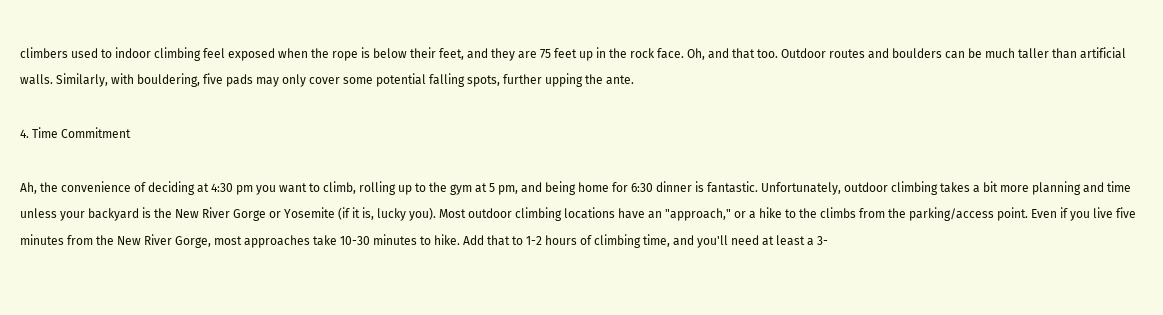climbers used to indoor climbing feel exposed when the rope is below their feet, and they are 75 feet up in the rock face. Oh, and that too. Outdoor routes and boulders can be much taller than artificial walls. Similarly, with bouldering, five pads may only cover some potential falling spots, further upping the ante.

4. Time Commitment

Ah, the convenience of deciding at 4:30 pm you want to climb, rolling up to the gym at 5 pm, and being home for 6:30 dinner is fantastic. Unfortunately, outdoor climbing takes a bit more planning and time unless your backyard is the New River Gorge or Yosemite (if it is, lucky you). Most outdoor climbing locations have an "approach," or a hike to the climbs from the parking/access point. Even if you live five minutes from the New River Gorge, most approaches take 10-30 minutes to hike. Add that to 1-2 hours of climbing time, and you'll need at least a 3-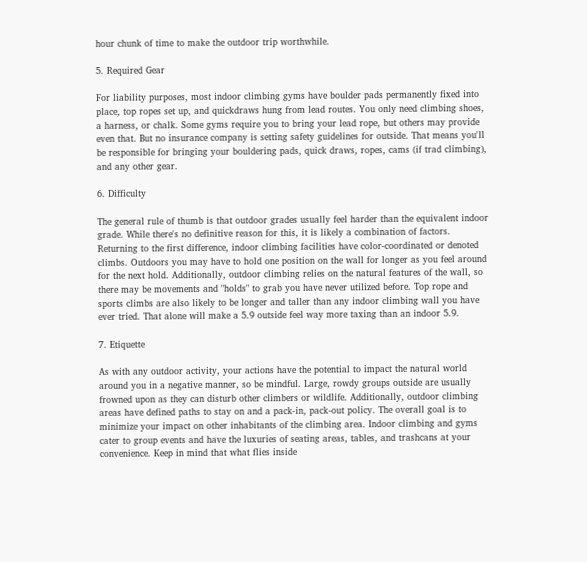hour chunk of time to make the outdoor trip worthwhile.

5. Required Gear

For liability purposes, most indoor climbing gyms have boulder pads permanently fixed into place, top ropes set up, and quickdraws hung from lead routes. You only need climbing shoes, a harness, or chalk. Some gyms require you to bring your lead rope, but others may provide even that. But no insurance company is setting safety guidelines for outside. That means you'll be responsible for bringing your bouldering pads, quick draws, ropes, cams (if trad climbing), and any other gear.

6. Difficulty

The general rule of thumb is that outdoor grades usually feel harder than the equivalent indoor grade. While there's no definitive reason for this, it is likely a combination of factors. Returning to the first difference, indoor climbing facilities have color-coordinated or denoted climbs. Outdoors you may have to hold one position on the wall for longer as you feel around for the next hold. Additionally, outdoor climbing relies on the natural features of the wall, so there may be movements and "holds" to grab you have never utilized before. Top rope and sports climbs are also likely to be longer and taller than any indoor climbing wall you have ever tried. That alone will make a 5.9 outside feel way more taxing than an indoor 5.9.

7. Etiquette

As with any outdoor activity, your actions have the potential to impact the natural world around you in a negative manner, so be mindful. Large, rowdy groups outside are usually frowned upon as they can disturb other climbers or wildlife. Additionally, outdoor climbing areas have defined paths to stay on and a pack-in, pack-out policy. The overall goal is to minimize your impact on other inhabitants of the climbing area. Indoor climbing and gyms cater to group events and have the luxuries of seating areas, tables, and trashcans at your convenience. Keep in mind that what flies inside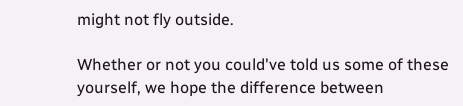might not fly outside.

Whether or not you could've told us some of these yourself, we hope the difference between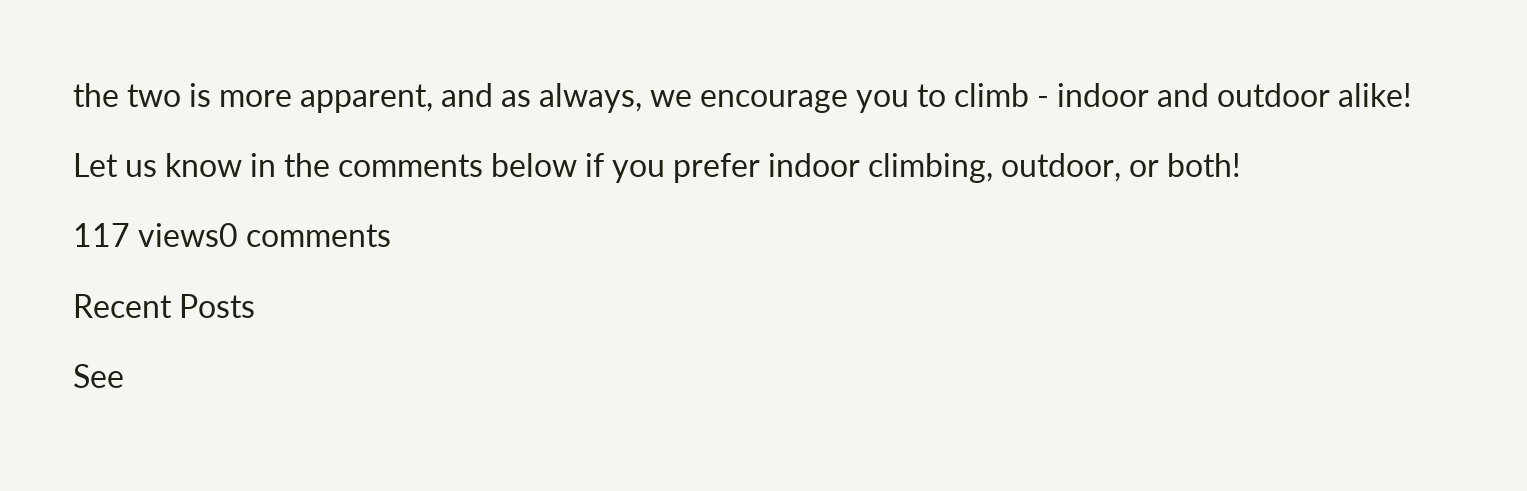the two is more apparent, and as always, we encourage you to climb - indoor and outdoor alike!

Let us know in the comments below if you prefer indoor climbing, outdoor, or both!

117 views0 comments

Recent Posts

See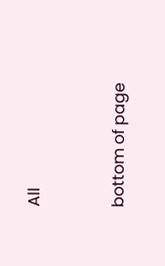All


bottom of page